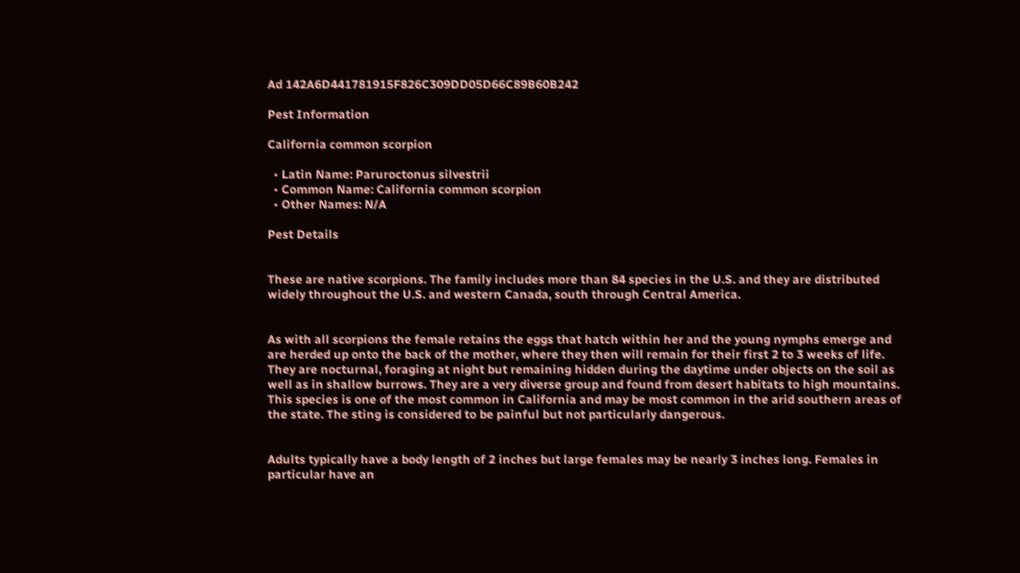Ad 142A6D441781915F826C309DD05D66C89B60B242

Pest Information

California common scorpion

  • Latin Name: Paruroctonus silvestrii
  • Common Name: California common scorpion
  • Other Names: N/A

Pest Details


These are native scorpions. The family includes more than 84 species in the U.S. and they are distributed widely throughout the U.S. and western Canada, south through Central America.


As with all scorpions the female retains the eggs that hatch within her and the young nymphs emerge and are herded up onto the back of the mother, where they then will remain for their first 2 to 3 weeks of life. They are nocturnal, foraging at night but remaining hidden during the daytime under objects on the soil as well as in shallow burrows. They are a very diverse group and found from desert habitats to high mountains. This species is one of the most common in California and may be most common in the arid southern areas of the state. The sting is considered to be painful but not particularly dangerous.


Adults typically have a body length of 2 inches but large females may be nearly 3 inches long. Females in particular have an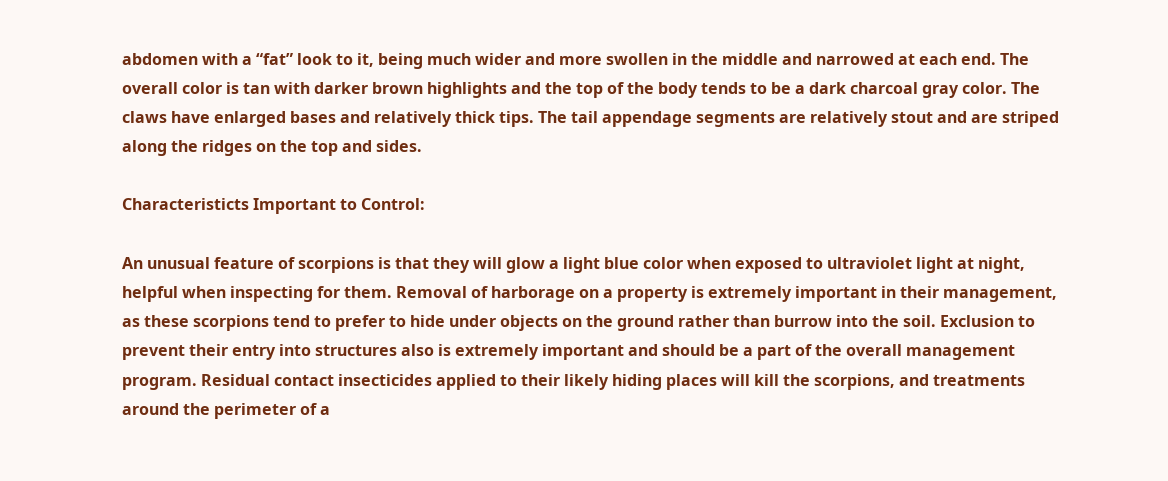abdomen with a “fat” look to it, being much wider and more swollen in the middle and narrowed at each end. The overall color is tan with darker brown highlights and the top of the body tends to be a dark charcoal gray color. The claws have enlarged bases and relatively thick tips. The tail appendage segments are relatively stout and are striped along the ridges on the top and sides.

Characteristicts Important to Control:

An unusual feature of scorpions is that they will glow a light blue color when exposed to ultraviolet light at night, helpful when inspecting for them. Removal of harborage on a property is extremely important in their management, as these scorpions tend to prefer to hide under objects on the ground rather than burrow into the soil. Exclusion to prevent their entry into structures also is extremely important and should be a part of the overall management program. Residual contact insecticides applied to their likely hiding places will kill the scorpions, and treatments around the perimeter of a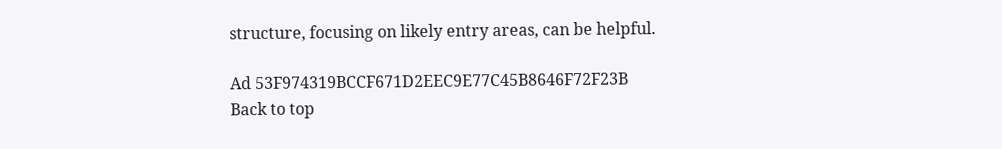structure, focusing on likely entry areas, can be helpful.

Ad 53F974319BCCF671D2EEC9E77C45B8646F72F23B
Back to top